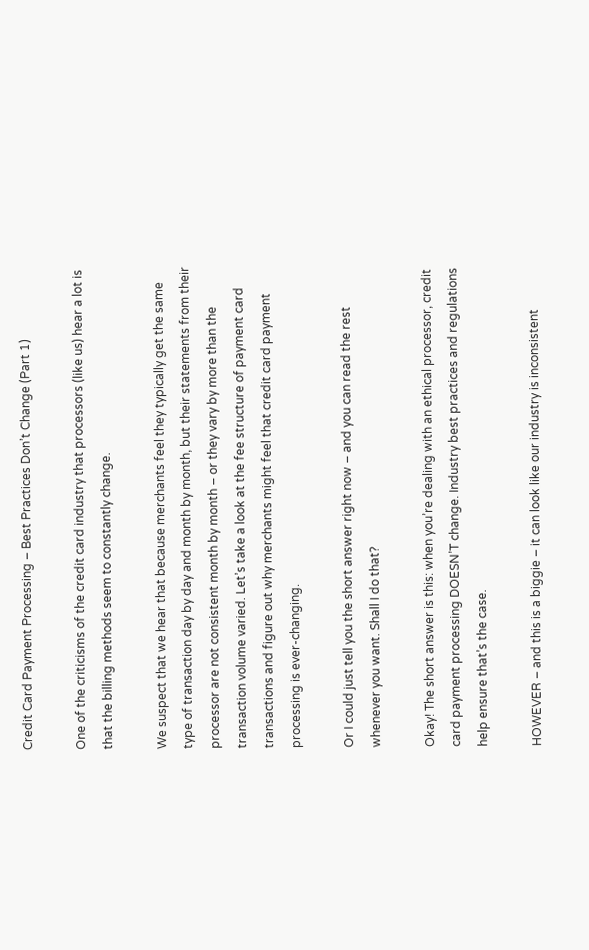Credit Card Payment Processing – Best Practices Don’t Change (Part 1)

One of the criticisms of the credit card industry that processors (like us) hear a lot is that the billing methods seem to constantly change.

We suspect that we hear that because merchants feel they typically get the same type of transaction day by day and month by month, but their statements from their processor are not consistent month by month – or they vary by more than the transaction volume varied. Let’s take a look at the fee structure of payment card transactions and figure out why merchants might feel that credit card payment processing is ever-changing.

Or I could just tell you the short answer right now – and you can read the rest whenever you want. Shall I do that?

Okay! The short answer is this: when you’re dealing with an ethical processor, credit card payment processing DOESN’T change. Industry best practices and regulations help ensure that’s the case.

HOWEVER – and this is a biggie – it can look like our industry is inconsistent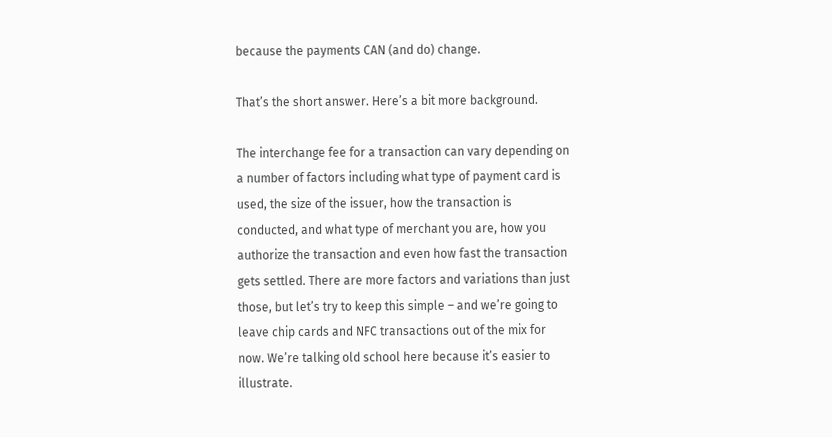because the payments CAN (and do) change.

That’s the short answer. Here’s a bit more background.

The interchange fee for a transaction can vary depending on a number of factors including what type of payment card is used, the size of the issuer, how the transaction is conducted, and what type of merchant you are, how you authorize the transaction and even how fast the transaction gets settled. There are more factors and variations than just those, but let’s try to keep this simple – and we’re going to leave chip cards and NFC transactions out of the mix for now. We’re talking old school here because it’s easier to illustrate.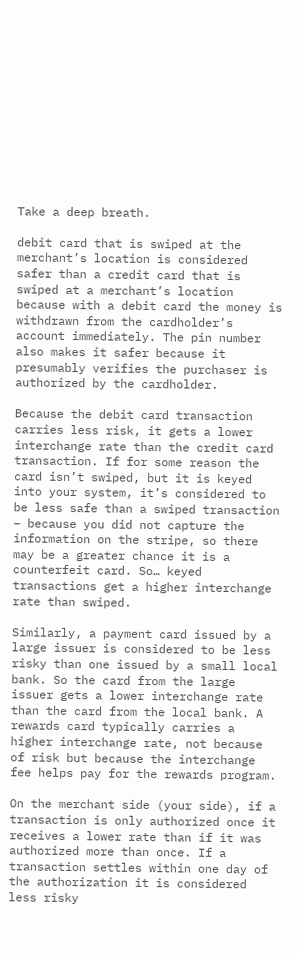Take a deep breath.

debit card that is swiped at the merchant’s location is considered safer than a credit card that is swiped at a merchant’s location because with a debit card the money is withdrawn from the cardholder’s account immediately. The pin number also makes it safer because it presumably verifies the purchaser is authorized by the cardholder.

Because the debit card transaction carries less risk, it gets a lower interchange rate than the credit card transaction. If for some reason the card isn’t swiped, but it is keyed into your system, it’s considered to be less safe than a swiped transaction – because you did not capture the information on the stripe, so there may be a greater chance it is a counterfeit card. So… keyed transactions get a higher interchange rate than swiped.

Similarly, a payment card issued by a large issuer is considered to be less risky than one issued by a small local bank. So the card from the large issuer gets a lower interchange rate than the card from the local bank. A rewards card typically carries a higher interchange rate, not because of risk but because the interchange fee helps pay for the rewards program.

On the merchant side (your side), if a transaction is only authorized once it receives a lower rate than if it was authorized more than once. If a transaction settles within one day of the authorization it is considered less risky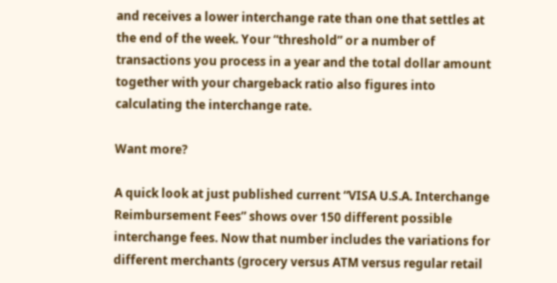and receives a lower interchange rate than one that settles at the end of the week. Your “threshold” or a number of transactions you process in a year and the total dollar amount together with your chargeback ratio also figures into calculating the interchange rate.

Want more?

A quick look at just published current “VISA U.S.A. Interchange Reimbursement Fees” shows over 150 different possible interchange fees. Now that number includes the variations for different merchants (grocery versus ATM versus regular retail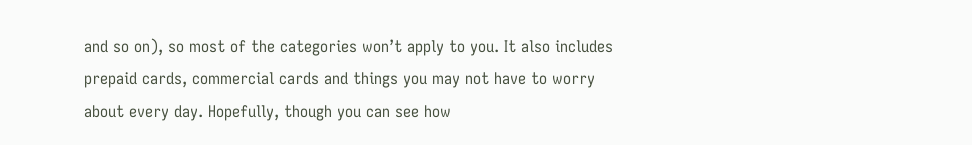and so on), so most of the categories won’t apply to you. It also includes prepaid cards, commercial cards and things you may not have to worry about every day. Hopefully, though you can see how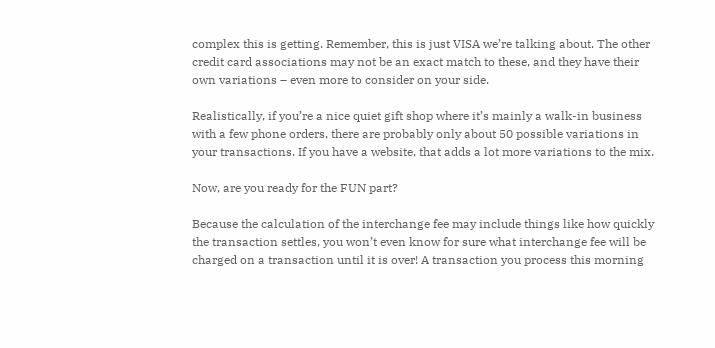complex this is getting. Remember, this is just VISA we’re talking about. The other credit card associations may not be an exact match to these, and they have their own variations – even more to consider on your side.

Realistically, if you’re a nice quiet gift shop where it’s mainly a walk-in business with a few phone orders, there are probably only about 50 possible variations in your transactions. If you have a website, that adds a lot more variations to the mix.

Now, are you ready for the FUN part?

Because the calculation of the interchange fee may include things like how quickly the transaction settles, you won’t even know for sure what interchange fee will be charged on a transaction until it is over! A transaction you process this morning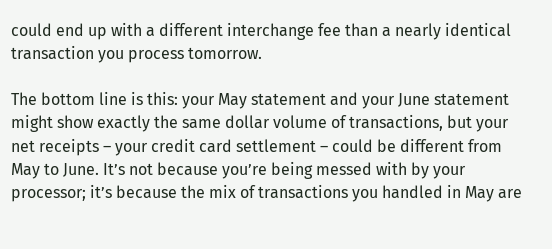could end up with a different interchange fee than a nearly identical transaction you process tomorrow.

The bottom line is this: your May statement and your June statement might show exactly the same dollar volume of transactions, but your net receipts – your credit card settlement – could be different from May to June. It’s not because you’re being messed with by your processor; it’s because the mix of transactions you handled in May are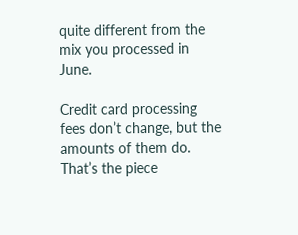quite different from the mix you processed in June.

Credit card processing fees don’t change, but the amounts of them do. That’s the piece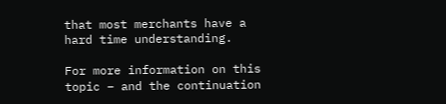that most merchants have a hard time understanding.

For more information on this topic – and the continuation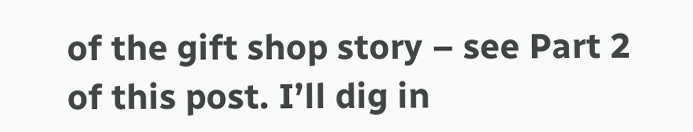of the gift shop story – see Part 2 of this post. I’ll dig in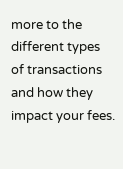more to the different types of transactions and how they impact your fees.